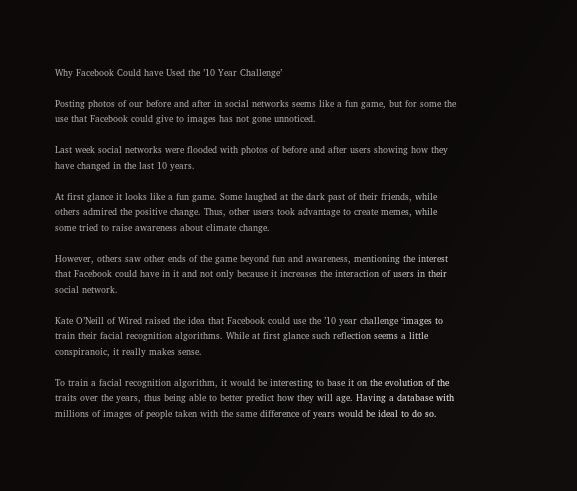Why Facebook Could have Used the ’10 Year Challenge’

Posting photos of our before and after in social networks seems like a fun game, but for some the use that Facebook could give to images has not gone unnoticed.

Last week social networks were flooded with photos of before and after users showing how they have changed in the last 10 years.

At first glance it looks like a fun game. Some laughed at the dark past of their friends, while others admired the positive change. Thus, other users took advantage to create memes, while some tried to raise awareness about climate change.

However, others saw other ends of the game beyond fun and awareness, mentioning the interest that Facebook could have in it and not only because it increases the interaction of users in their social network.

Kate O’Neill of Wired raised the idea that Facebook could use the ’10 year challenge ‘images to train their facial recognition algorithms. While at first glance such reflection seems a little conspiranoic, it really makes sense.

To train a facial recognition algorithm, it would be interesting to base it on the evolution of the traits over the years, thus being able to better predict how they will age. Having a database with millions of images of people taken with the same difference of years would be ideal to do so.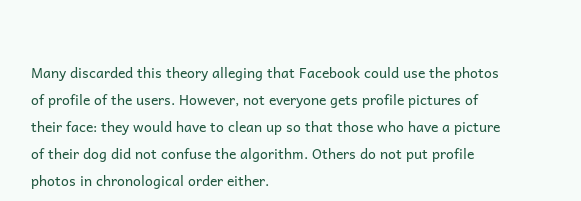Many discarded this theory alleging that Facebook could use the photos of profile of the users. However, not everyone gets profile pictures of their face: they would have to clean up so that those who have a picture of their dog did not confuse the algorithm. Others do not put profile photos in chronological order either.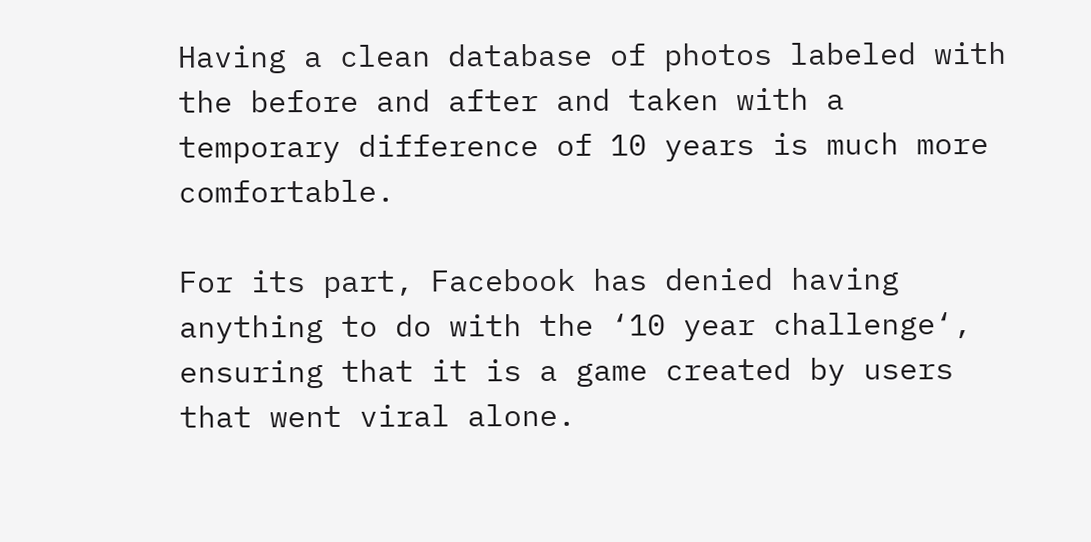Having a clean database of photos labeled with the before and after and taken with a temporary difference of 10 years is much more comfortable.

For its part, Facebook has denied having anything to do with the ‘10 year challenge‘, ensuring that it is a game created by users that went viral alone.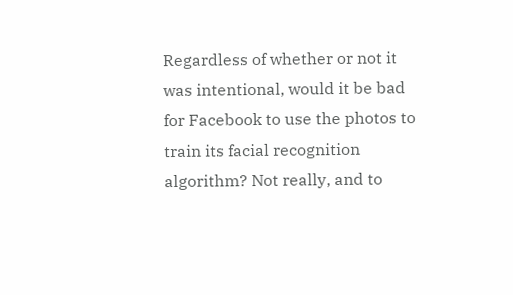Regardless of whether or not it was intentional, would it be bad for Facebook to use the photos to train its facial recognition algorithm? Not really, and to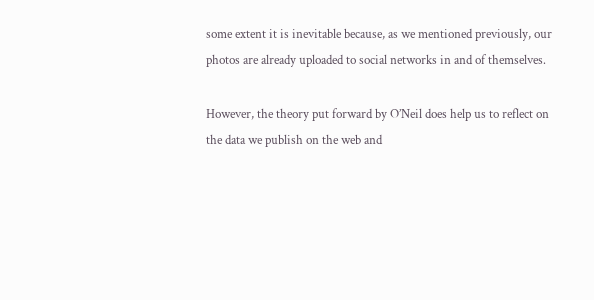some extent it is inevitable because, as we mentioned previously, our photos are already uploaded to social networks in and of themselves.

However, the theory put forward by O’Neil does help us to reflect on the data we publish on the web and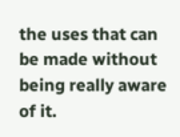the uses that can be made without being really aware of it.